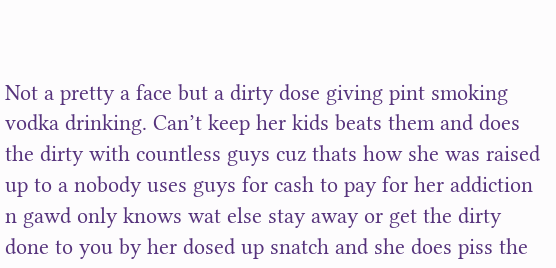Not a pretty a face but a dirty dose giving pint smoking vodka drinking. Can’t keep her kids beats them and does the dirty with countless guys cuz thats how she was raised up to a nobody uses guys for cash to pay for her addiction n gawd only knows wat else stay away or get the dirty done to you by her dosed up snatch and she does piss the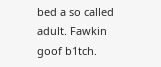bed a so called adult. Fawkin goof b1tch.